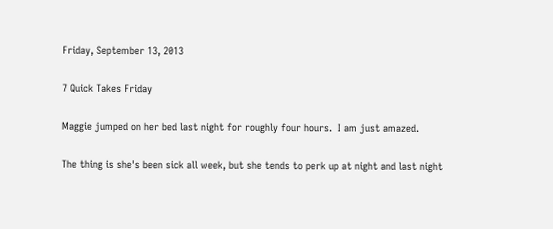Friday, September 13, 2013

7 Quick Takes Friday

Maggie jumped on her bed last night for roughly four hours.  I am just amazed.

The thing is she's been sick all week, but she tends to perk up at night and last night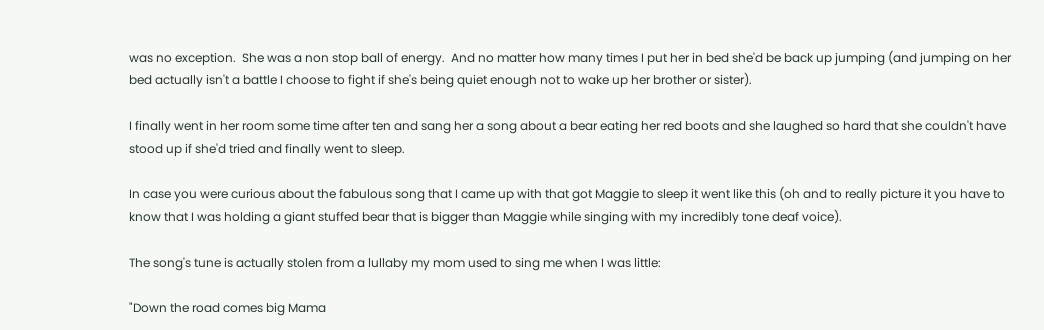was no exception.  She was a non stop ball of energy.  And no matter how many times I put her in bed she'd be back up jumping (and jumping on her bed actually isn't a battle I choose to fight if she's being quiet enough not to wake up her brother or sister).

I finally went in her room some time after ten and sang her a song about a bear eating her red boots and she laughed so hard that she couldn't have stood up if she'd tried and finally went to sleep.

In case you were curious about the fabulous song that I came up with that got Maggie to sleep it went like this (oh and to really picture it you have to know that I was holding a giant stuffed bear that is bigger than Maggie while singing with my incredibly tone deaf voice).

The song's tune is actually stolen from a lullaby my mom used to sing me when I was little:

"Down the road comes big Mama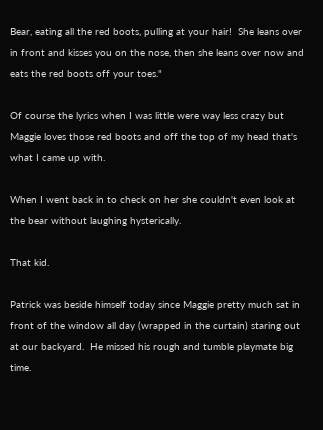Bear, eating all the red boots, pulling at your hair!  She leans over in front and kisses you on the nose, then she leans over now and eats the red boots off your toes."

Of course the lyrics when I was little were way less crazy but Maggie loves those red boots and off the top of my head that's what I came up with.

When I went back in to check on her she couldn't even look at the bear without laughing hysterically.

That kid.

Patrick was beside himself today since Maggie pretty much sat in front of the window all day (wrapped in the curtain) staring out at our backyard.  He missed his rough and tumble playmate big time.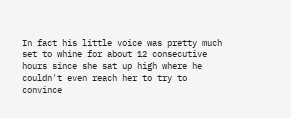In fact his little voice was pretty much set to whine for about 12 consecutive hours since she sat up high where he couldn't even reach her to try to convince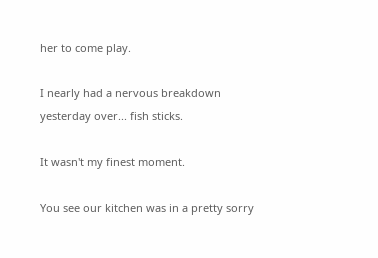her to come play.

I nearly had a nervous breakdown yesterday over... fish sticks.

It wasn't my finest moment.

You see our kitchen was in a pretty sorry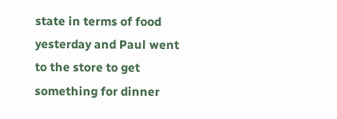state in terms of food yesterday and Paul went to the store to get something for dinner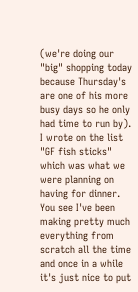(we're doing our "big" shopping today because Thursday's are one of his more busy days so he only had time to run by).  I wrote on the list "GF fish sticks" which was what we were planning on having for dinner.  You see I've been making pretty much everything from scratch all the time and once in a while it's just nice to put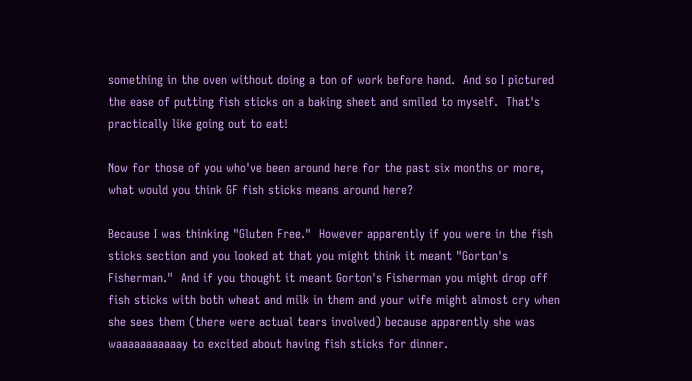something in the oven without doing a ton of work before hand.  And so I pictured the ease of putting fish sticks on a baking sheet and smiled to myself.  That's practically like going out to eat!

Now for those of you who've been around here for the past six months or more, what would you think GF fish sticks means around here?

Because I was thinking "Gluten Free."  However apparently if you were in the fish sticks section and you looked at that you might think it meant "Gorton's Fisherman."  And if you thought it meant Gorton's Fisherman you might drop off fish sticks with both wheat and milk in them and your wife might almost cry when she sees them (there were actual tears involved) because apparently she was waaaaaaaaaaay to excited about having fish sticks for dinner.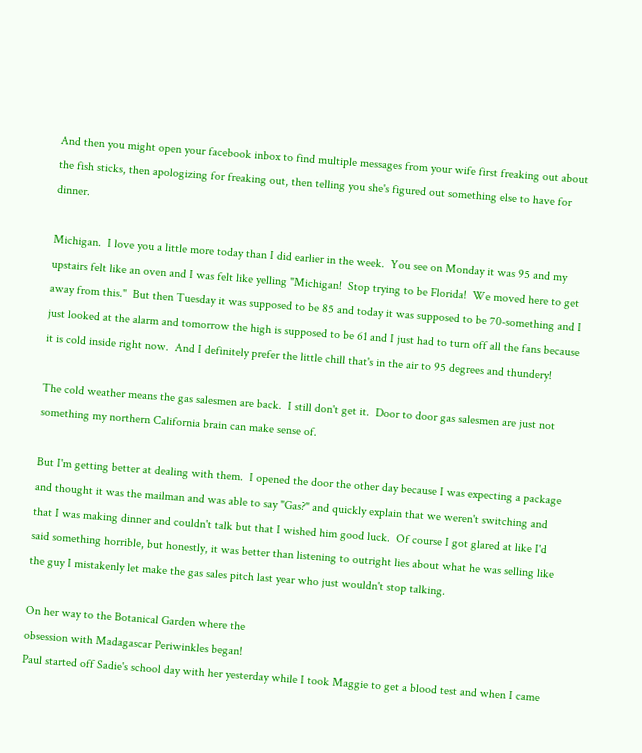And then you might open your facebook inbox to find multiple messages from your wife first freaking out about the fish sticks, then apologizing for freaking out, then telling you she's figured out something else to have for dinner.

Michigan.  I love you a little more today than I did earlier in the week.  You see on Monday it was 95 and my upstairs felt like an oven and I was felt like yelling "Michigan!  Stop trying to be Florida!  We moved here to get away from this."  But then Tuesday it was supposed to be 85 and today it was supposed to be 70-something and I just looked at the alarm and tomorrow the high is supposed to be 61 and I just had to turn off all the fans because it is cold inside right now.  And I definitely prefer the little chill that's in the air to 95 degrees and thundery!

The cold weather means the gas salesmen are back.  I still don't get it.  Door to door gas salesmen are just not something my northern California brain can make sense of.

But I'm getting better at dealing with them.  I opened the door the other day because I was expecting a package and thought it was the mailman and was able to say "Gas?" and quickly explain that we weren't switching and that I was making dinner and couldn't talk but that I wished him good luck.  Of course I got glared at like I'd said something horrible, but honestly, it was better than listening to outright lies about what he was selling like the guy I mistakenly let make the gas sales pitch last year who just wouldn't stop talking.

On her way to the Botanical Garden where the
obsession with Madagascar Periwinkles began!
Paul started off Sadie's school day with her yesterday while I took Maggie to get a blood test and when I came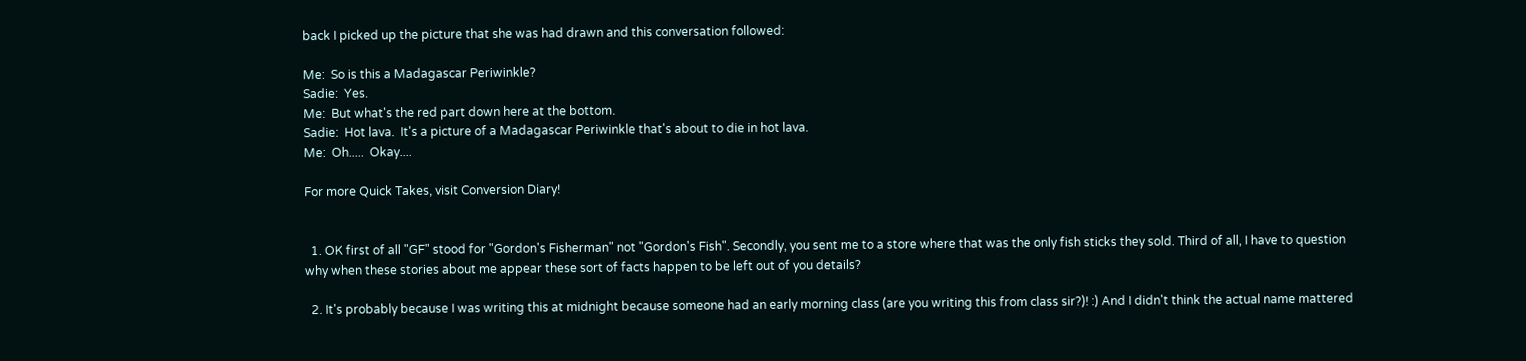back I picked up the picture that she was had drawn and this conversation followed:

Me:  So is this a Madagascar Periwinkle?
Sadie:  Yes.
Me:  But what's the red part down here at the bottom.
Sadie:  Hot lava.  It's a picture of a Madagascar Periwinkle that's about to die in hot lava.
Me:  Oh.....  Okay....

For more Quick Takes, visit Conversion Diary!


  1. OK first of all "GF" stood for "Gordon's Fisherman" not "Gordon's Fish". Secondly, you sent me to a store where that was the only fish sticks they sold. Third of all, I have to question why when these stories about me appear these sort of facts happen to be left out of you details?

  2. It's probably because I was writing this at midnight because someone had an early morning class (are you writing this from class sir?)! :) And I didn't think the actual name mattered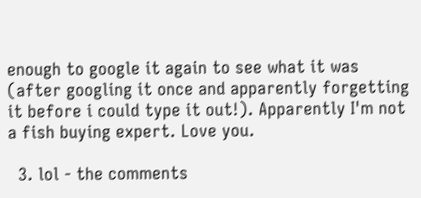enough to google it again to see what it was (after googling it once and apparently forgetting it before i could type it out!). Apparently I'm not a fish buying expert. Love you.

  3. lol - the comments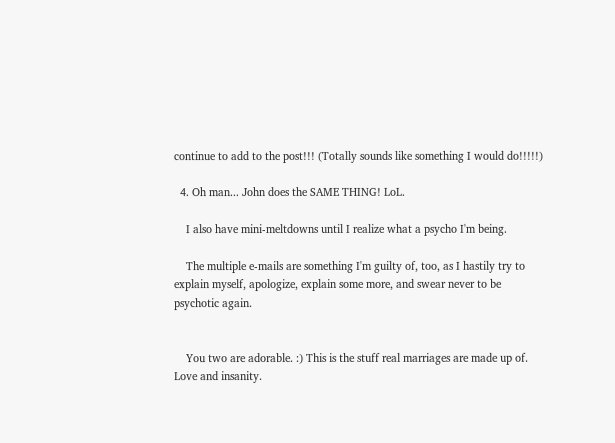continue to add to the post!!! (Totally sounds like something I would do!!!!!)

  4. Oh man... John does the SAME THING! LoL.

    I also have mini-meltdowns until I realize what a psycho I'm being.

    The multiple e-mails are something I'm guilty of, too, as I hastily try to explain myself, apologize, explain some more, and swear never to be psychotic again.


    You two are adorable. :) This is the stuff real marriages are made up of. Love and insanity.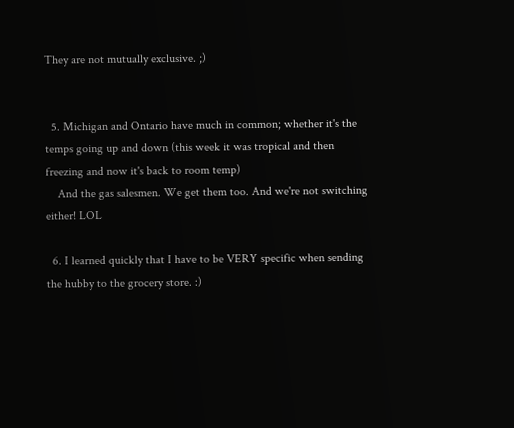They are not mutually exclusive. ;)


  5. Michigan and Ontario have much in common; whether it's the temps going up and down (this week it was tropical and then freezing and now it's back to room temp)
    And the gas salesmen. We get them too. And we're not switching either! LOL

  6. I learned quickly that I have to be VERY specific when sending the hubby to the grocery store. :)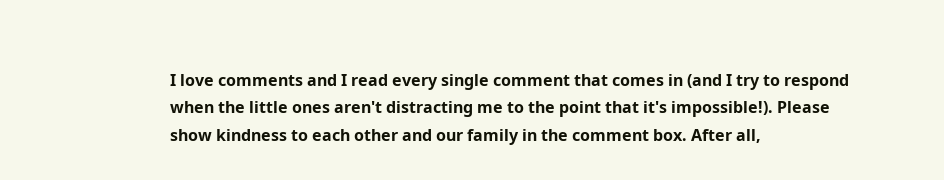I love comments and I read every single comment that comes in (and I try to respond when the little ones aren't distracting me to the point that it's impossible!). Please show kindness to each other and our family in the comment box. After all,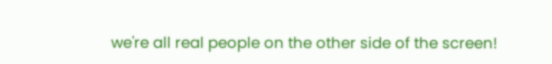we're all real people on the other side of the screen!